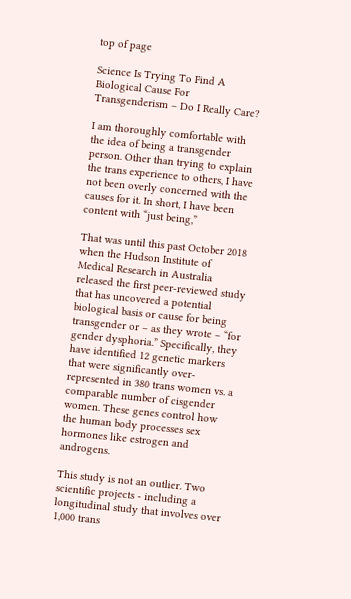top of page

Science Is Trying To Find A Biological Cause For Transgenderism – Do I Really Care?

I am thoroughly comfortable with the idea of being a transgender person. Other than trying to explain the trans experience to others, I have not been overly concerned with the causes for it. In short, I have been content with “just being,”

That was until this past October 2018 when the Hudson Institute of Medical Research in Australia released the first peer-reviewed study that has uncovered a potential biological basis or cause for being transgender or – as they wrote – “for gender dysphoria.” Specifically, they have identified 12 genetic markers that were significantly over-represented in 380 trans women vs. a comparable number of cisgender women. These genes control how the human body processes sex hormones like estrogen and androgens.

This study is not an outlier. Two scientific projects - including a longitudinal study that involves over 1,000 trans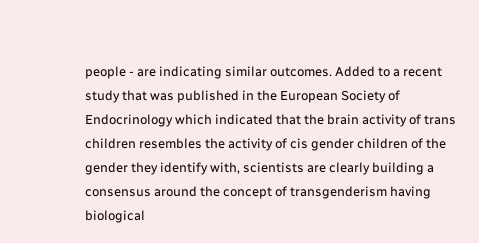people - are indicating similar outcomes. Added to a recent study that was published in the European Society of Endocrinology which indicated that the brain activity of trans children resembles the activity of cis gender children of the gender they identify with, scientists are clearly building a consensus around the concept of transgenderism having biological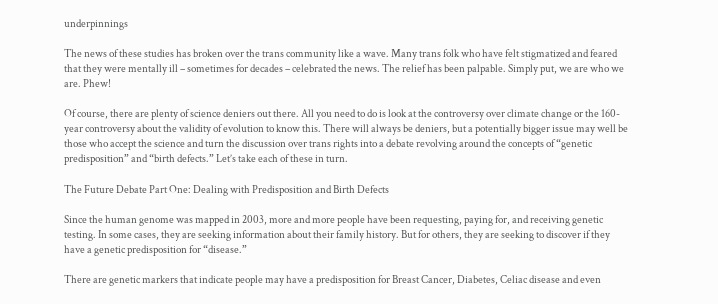underpinnings

The news of these studies has broken over the trans community like a wave. Many trans folk who have felt stigmatized and feared that they were mentally ill – sometimes for decades – celebrated the news. The relief has been palpable. Simply put, we are who we are. Phew!

Of course, there are plenty of science deniers out there. All you need to do is look at the controversy over climate change or the 160-year controversy about the validity of evolution to know this. There will always be deniers, but a potentially bigger issue may well be those who accept the science and turn the discussion over trans rights into a debate revolving around the concepts of “genetic predisposition” and “birth defects.” Let’s take each of these in turn.

The Future Debate Part One: Dealing with Predisposition and Birth Defects

Since the human genome was mapped in 2003, more and more people have been requesting, paying for, and receiving genetic testing. In some cases, they are seeking information about their family history. But for others, they are seeking to discover if they have a genetic predisposition for “disease.”

There are genetic markers that indicate people may have a predisposition for Breast Cancer, Diabetes, Celiac disease and even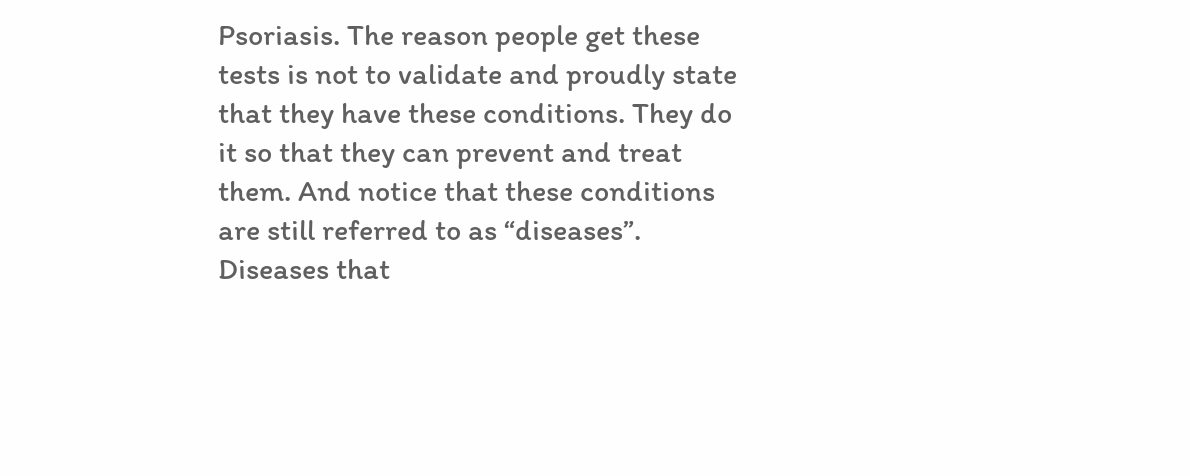Psoriasis. The reason people get these tests is not to validate and proudly state that they have these conditions. They do it so that they can prevent and treat them. And notice that these conditions are still referred to as “diseases”. Diseases that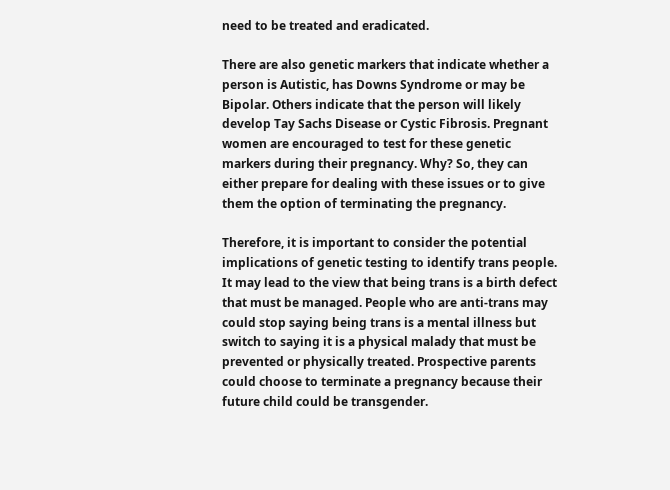need to be treated and eradicated.

There are also genetic markers that indicate whether a person is Autistic, has Downs Syndrome or may be Bipolar. Others indicate that the person will likely develop Tay Sachs Disease or Cystic Fibrosis. Pregnant women are encouraged to test for these genetic markers during their pregnancy. Why? So, they can either prepare for dealing with these issues or to give them the option of terminating the pregnancy.

Therefore, it is important to consider the potential implications of genetic testing to identify trans people. It may lead to the view that being trans is a birth defect that must be managed. People who are anti-trans may could stop saying being trans is a mental illness but switch to saying it is a physical malady that must be prevented or physically treated. Prospective parents could choose to terminate a pregnancy because their future child could be transgender.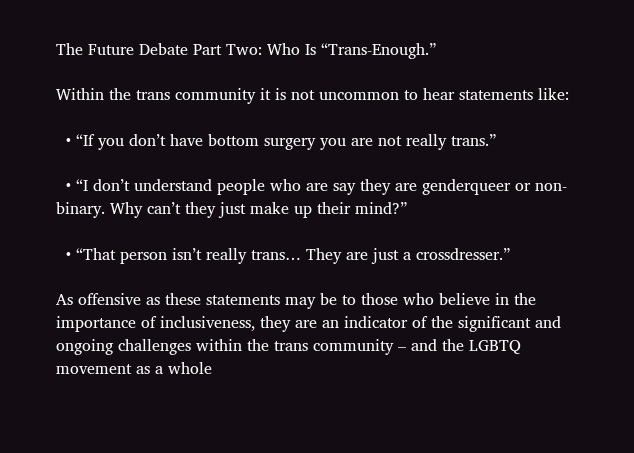The Future Debate Part Two: Who Is “Trans-Enough.”

Within the trans community it is not uncommon to hear statements like:

  • “If you don’t have bottom surgery you are not really trans.”

  • “I don’t understand people who are say they are genderqueer or non-binary. Why can’t they just make up their mind?”

  • “That person isn’t really trans… They are just a crossdresser.”

As offensive as these statements may be to those who believe in the importance of inclusiveness, they are an indicator of the significant and ongoing challenges within the trans community – and the LGBTQ movement as a whole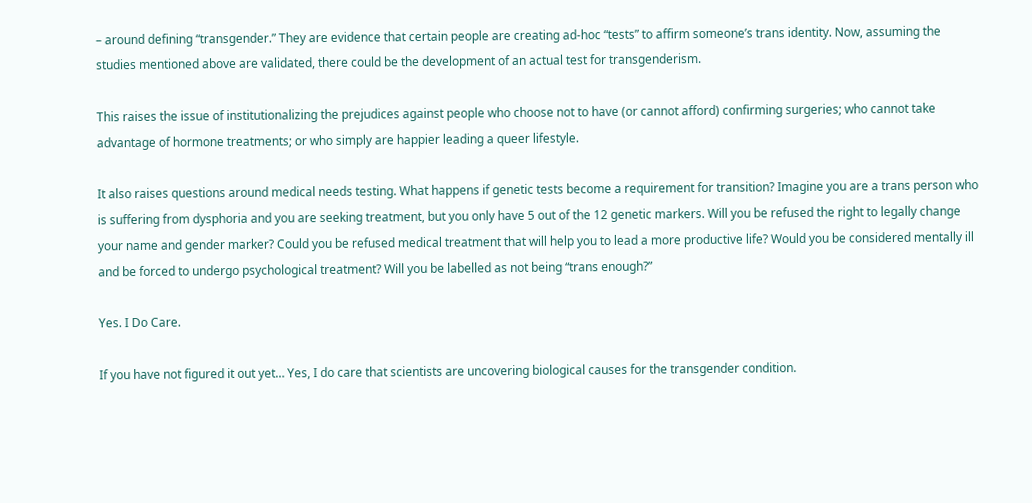– around defining “transgender.” They are evidence that certain people are creating ad-hoc “tests” to affirm someone’s trans identity. Now, assuming the studies mentioned above are validated, there could be the development of an actual test for transgenderism.

This raises the issue of institutionalizing the prejudices against people who choose not to have (or cannot afford) confirming surgeries; who cannot take advantage of hormone treatments; or who simply are happier leading a queer lifestyle.

It also raises questions around medical needs testing. What happens if genetic tests become a requirement for transition? Imagine you are a trans person who is suffering from dysphoria and you are seeking treatment, but you only have 5 out of the 12 genetic markers. Will you be refused the right to legally change your name and gender marker? Could you be refused medical treatment that will help you to lead a more productive life? Would you be considered mentally ill and be forced to undergo psychological treatment? Will you be labelled as not being “trans enough?”

Yes. I Do Care.

If you have not figured it out yet… Yes, I do care that scientists are uncovering biological causes for the transgender condition.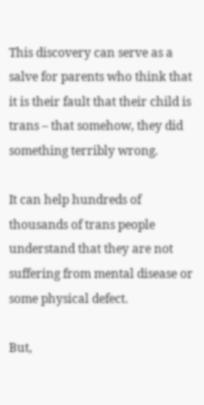This discovery can serve as a salve for parents who think that it is their fault that their child is trans – that somehow, they did something terribly wrong.

It can help hundreds of thousands of trans people understand that they are not suffering from mental disease or some physical defect.

But,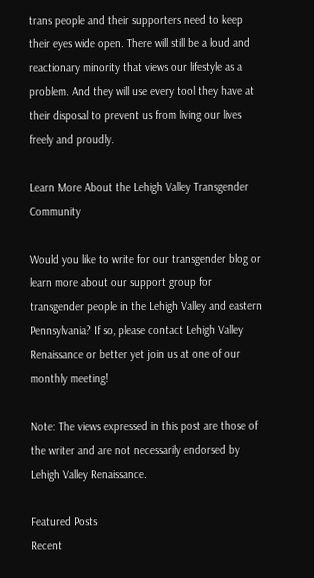trans people and their supporters need to keep their eyes wide open. There will still be a loud and reactionary minority that views our lifestyle as a problem. And they will use every tool they have at their disposal to prevent us from living our lives freely and proudly.

Learn More About the Lehigh Valley Transgender Community

Would you like to write for our transgender blog or learn more about our support group for transgender people in the Lehigh Valley and eastern Pennsylvania? If so, please contact Lehigh Valley Renaissance or better yet join us at one of our monthly meeting!

Note: The views expressed in this post are those of the writer and are not necessarily endorsed by Lehigh Valley Renaissance.

Featured Posts
Recent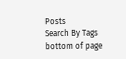Posts
Search By Tags
bottom of page